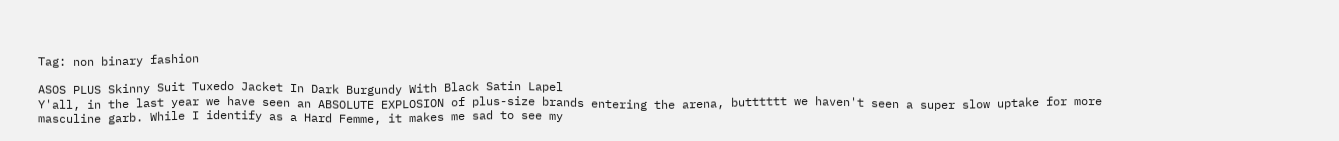Tag: non binary fashion

ASOS PLUS Skinny Suit Tuxedo Jacket In Dark Burgundy With Black Satin Lapel
Y'all, in the last year we have seen an ABSOLUTE EXPLOSION of plus-size brands entering the arena, butttttt we haven't seen a super slow uptake for more masculine garb. While I identify as a Hard Femme, it makes me sad to see my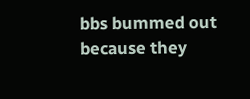bbs bummed out because they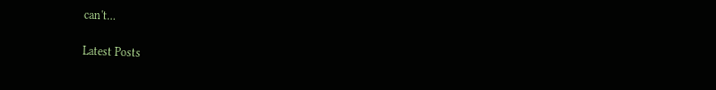can't...

Latest Posts